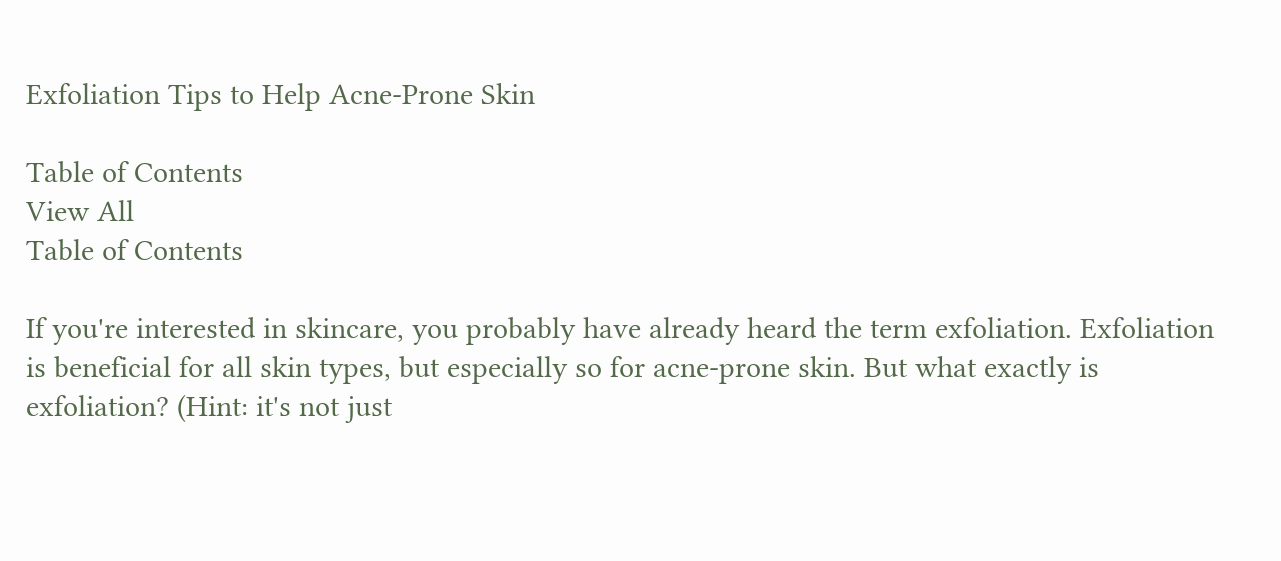Exfoliation Tips to Help Acne-Prone Skin

Table of Contents
View All
Table of Contents

If you're interested in skincare, you probably have already heard the term exfoliation. Exfoliation is beneficial for all skin types, but especially so for acne-prone skin. But what exactly is exfoliation? (Hint: it's not just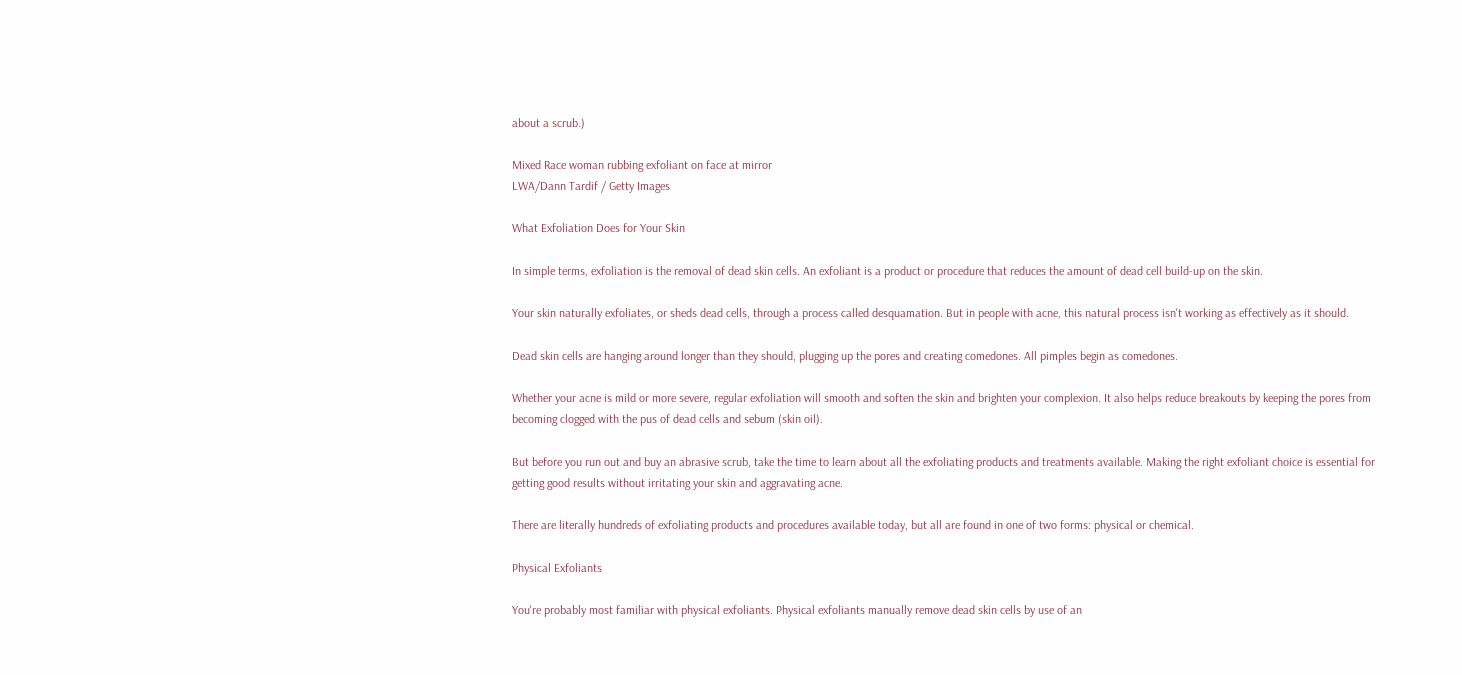about a scrub.)

Mixed Race woman rubbing exfoliant on face at mirror
LWA/Dann Tardif / Getty Images

What Exfoliation Does for Your Skin

In simple terms, exfoliation is the removal of dead skin cells. An exfoliant is a product or procedure that reduces the amount of dead cell build-up on the skin.

Your skin naturally exfoliates, or sheds dead cells, through a process called desquamation. But in people with acne, this natural process isn't working as effectively as it should.

Dead skin cells are hanging around longer than they should, plugging up the pores and creating comedones. All pimples begin as comedones.

Whether your acne is mild or more severe, regular exfoliation will smooth and soften the skin and brighten your complexion. It also helps reduce breakouts by keeping the pores from becoming clogged with the pus of dead cells and sebum (skin oil).

But before you run out and buy an abrasive scrub, take the time to learn about all the exfoliating products and treatments available. Making the right exfoliant choice is essential for getting good results without irritating your skin and aggravating acne.

There are literally hundreds of exfoliating products and procedures available today, but all are found in one of two forms: physical or chemical.

Physical Exfoliants

You're probably most familiar with physical exfoliants. Physical exfoliants manually remove dead skin cells by use of an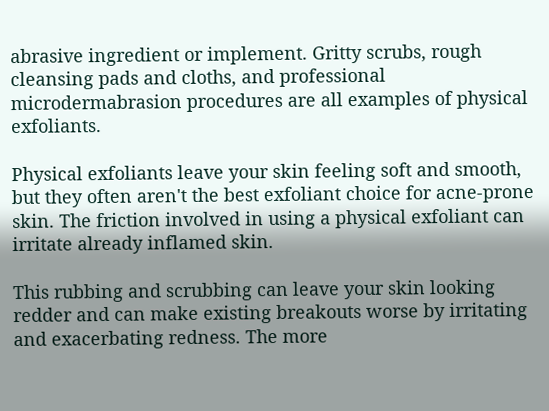abrasive ingredient or implement. Gritty scrubs, rough cleansing pads and cloths, and professional microdermabrasion procedures are all examples of physical exfoliants.

Physical exfoliants leave your skin feeling soft and smooth, but they often aren't the best exfoliant choice for acne-prone skin. The friction involved in using a physical exfoliant can irritate already inflamed skin.

This rubbing and scrubbing can leave your skin looking redder and can make existing breakouts worse by irritating and exacerbating redness. The more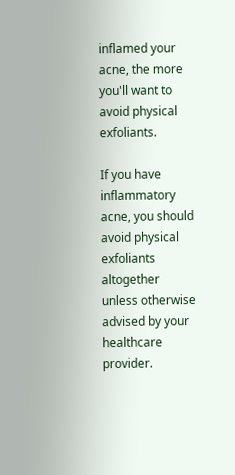inflamed your acne, the more you'll want to avoid physical exfoliants.

If you have inflammatory acne, you should avoid physical exfoliants altogether unless otherwise advised by your healthcare provider.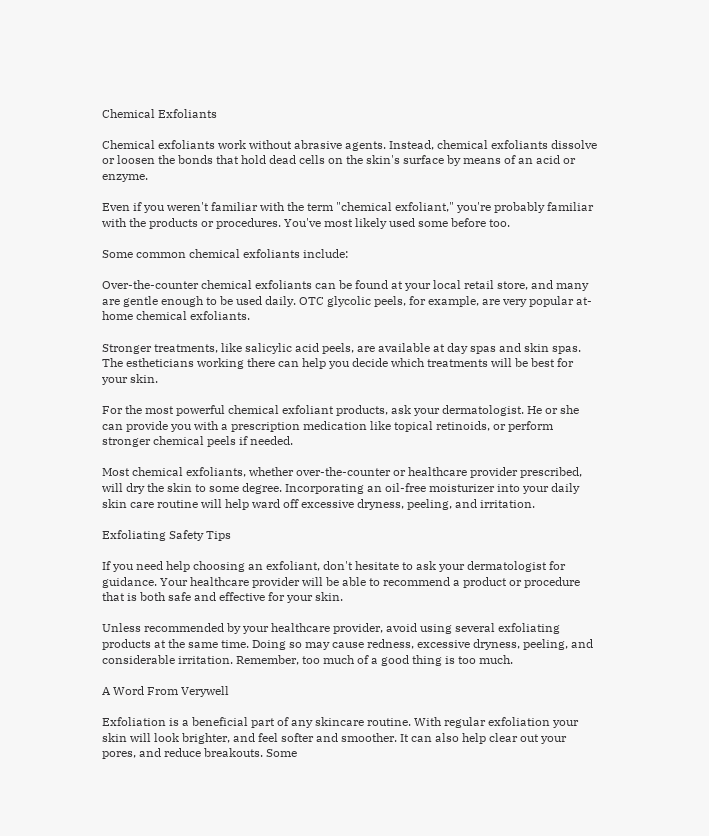Chemical Exfoliants

Chemical exfoliants work without abrasive agents. Instead, chemical exfoliants dissolve or loosen the bonds that hold dead cells on the skin's surface by means of an acid or enzyme.

Even if you weren't familiar with the term "chemical exfoliant," you're probably familiar with the products or procedures. You've most likely used some before too.

Some common chemical exfoliants include:

Over-the-counter chemical exfoliants can be found at your local retail store, and many are gentle enough to be used daily. OTC glycolic peels, for example, are very popular at-home chemical exfoliants.

Stronger treatments, like salicylic acid peels, are available at day spas and skin spas. The estheticians working there can help you decide which treatments will be best for your skin.

For the most powerful chemical exfoliant products, ask your dermatologist. He or she can provide you with a prescription medication like topical retinoids, or perform stronger chemical peels if needed.

Most chemical exfoliants, whether over-the-counter or healthcare provider prescribed, will dry the skin to some degree. Incorporating an oil-free moisturizer into your daily skin care routine will help ward off excessive dryness, peeling, and irritation.

Exfoliating Safety Tips

If you need help choosing an exfoliant, don't hesitate to ask your dermatologist for guidance. Your healthcare provider will be able to recommend a product or procedure that is both safe and effective for your skin.

Unless recommended by your healthcare provider, avoid using several exfoliating products at the same time. Doing so may cause redness, excessive dryness, peeling, and considerable irritation. Remember, too much of a good thing is too much.

A Word From Verywell

Exfoliation is a beneficial part of any skincare routine. With regular exfoliation your skin will look brighter, and feel softer and smoother. It can also help clear out your pores, and reduce breakouts. Some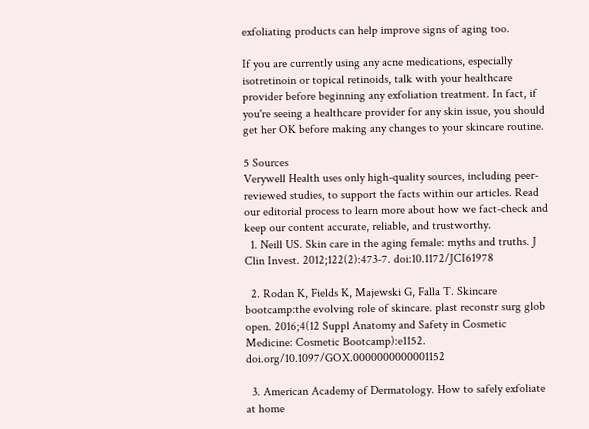exfoliating products can help improve signs of aging too.

If you are currently using any acne medications, especially isotretinoin or topical retinoids, talk with your healthcare provider before beginning any exfoliation treatment. In fact, if you're seeing a healthcare provider for any skin issue, you should get her OK before making any changes to your skincare routine.

5 Sources
Verywell Health uses only high-quality sources, including peer-reviewed studies, to support the facts within our articles. Read our editorial process to learn more about how we fact-check and keep our content accurate, reliable, and trustworthy.
  1. Neill US. Skin care in the aging female: myths and truths. J Clin Invest. 2012;122(2):473-7. doi:10.1172/JCI61978

  2. Rodan K, Fields K, Majewski G, Falla T. Skincare bootcamp:the evolving role of skincare. plast reconstr surg glob open. 2016;4(12 Suppl Anatomy and Safety in Cosmetic Medicine: Cosmetic Bootcamp):e1152. doi.org/10.1097/GOX.0000000000001152

  3. American Academy of Dermatology. How to safely exfoliate at home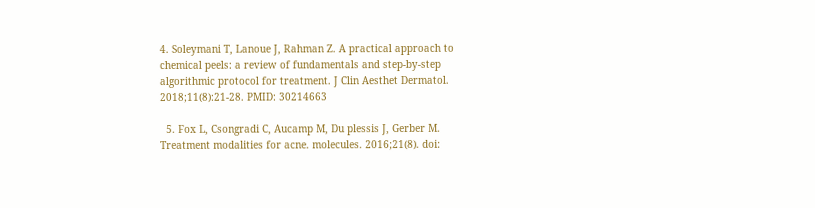4. Soleymani T, Lanoue J, Rahman Z. A practical approach to chemical peels: a review of fundamentals and step-by-step algorithmic protocol for treatment. J Clin Aesthet Dermatol. 2018;11(8):21-28. PMID: 30214663

  5. Fox L, Csongradi C, Aucamp M, Du plessis J, Gerber M. Treatment modalities for acne. molecules. 2016;21(8). doi: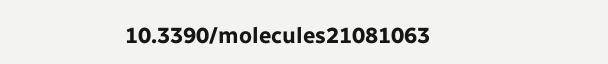10.3390/molecules21081063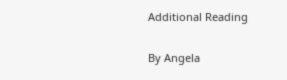Additional Reading

By Angela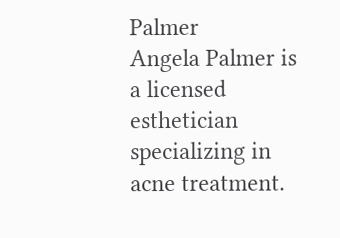Palmer
Angela Palmer is a licensed esthetician specializing in acne treatment.